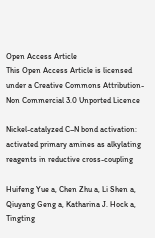Open Access Article
This Open Access Article is licensed under a Creative Commons Attribution-Non Commercial 3.0 Unported Licence

Nickel-catalyzed C–N bond activation: activated primary amines as alkylating reagents in reductive cross-coupling

Huifeng Yue a, Chen Zhu a, Li Shen a, Qiuyang Geng a, Katharina J. Hock a, Tingting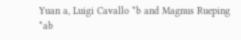Yuan a, Luigi Cavallo *b and Magnus Rueping *ab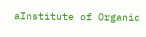aInstitute of Organic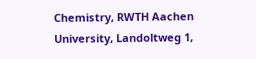Chemistry, RWTH Aachen University, Landoltweg 1,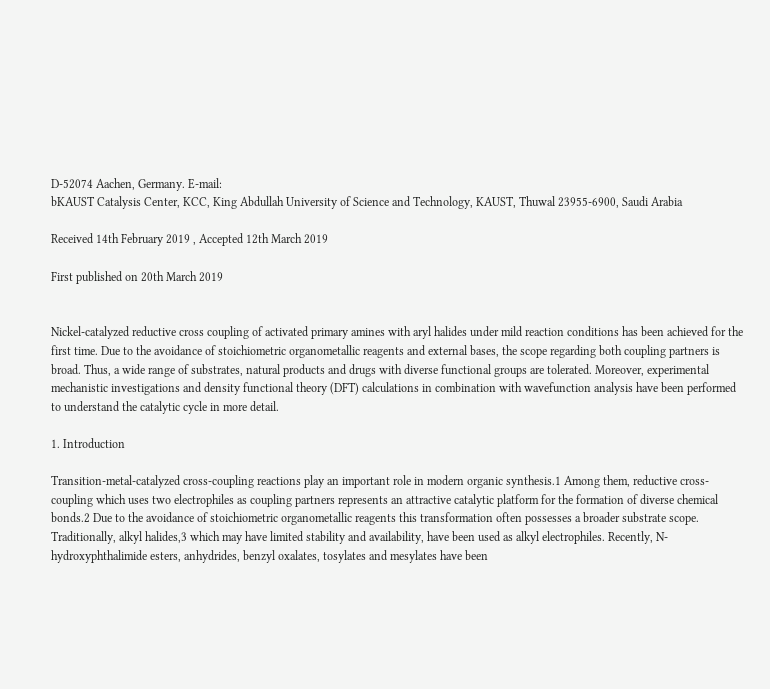D-52074 Aachen, Germany. E-mail:
bKAUST Catalysis Center, KCC, King Abdullah University of Science and Technology, KAUST, Thuwal 23955-6900, Saudi Arabia

Received 14th February 2019 , Accepted 12th March 2019

First published on 20th March 2019


Nickel-catalyzed reductive cross coupling of activated primary amines with aryl halides under mild reaction conditions has been achieved for the first time. Due to the avoidance of stoichiometric organometallic reagents and external bases, the scope regarding both coupling partners is broad. Thus, a wide range of substrates, natural products and drugs with diverse functional groups are tolerated. Moreover, experimental mechanistic investigations and density functional theory (DFT) calculations in combination with wavefunction analysis have been performed to understand the catalytic cycle in more detail.

1. Introduction

Transition-metal-catalyzed cross-coupling reactions play an important role in modern organic synthesis.1 Among them, reductive cross-coupling which uses two electrophiles as coupling partners represents an attractive catalytic platform for the formation of diverse chemical bonds.2 Due to the avoidance of stoichiometric organometallic reagents this transformation often possesses a broader substrate scope. Traditionally, alkyl halides,3 which may have limited stability and availability, have been used as alkyl electrophiles. Recently, N-hydroxyphthalimide esters, anhydrides, benzyl oxalates, tosylates and mesylates have been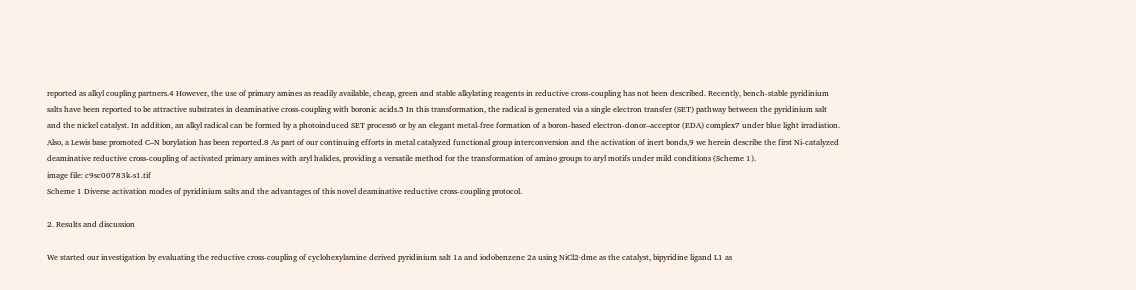reported as alkyl coupling partners.4 However, the use of primary amines as readily available, cheap, green and stable alkylating reagents in reductive cross-coupling has not been described. Recently, bench-stable pyridinium salts have been reported to be attractive substrates in deaminative cross-coupling with boronic acids.5 In this transformation, the radical is generated via a single electron transfer (SET) pathway between the pyridinium salt and the nickel catalyst. In addition, an alkyl radical can be formed by a photoinduced SET process6 or by an elegant metal-free formation of a boron-based electron-donor–acceptor (EDA) complex7 under blue light irradiation. Also, a Lewis base promoted C–N borylation has been reported.8 As part of our continuing efforts in metal catalyzed functional group interconversion and the activation of inert bonds,9 we herein describe the first Ni-catalyzed deaminative reductive cross-coupling of activated primary amines with aryl halides, providing a versatile method for the transformation of amino groups to aryl motifs under mild conditions (Scheme 1).
image file: c9sc00783k-s1.tif
Scheme 1 Diverse activation modes of pyridinium salts and the advantages of this novel deaminative reductive cross-coupling protocol.

2. Results and discussion

We started our investigation by evaluating the reductive cross-coupling of cyclohexylamine derived pyridinium salt 1a and iodobenzene 2a using NiCl2·dme as the catalyst, bipyridine ligand L1 as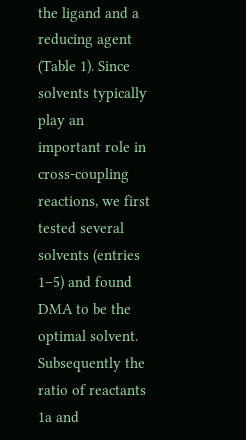the ligand and a reducing agent (Table 1). Since solvents typically play an important role in cross-coupling reactions, we first tested several solvents (entries 1–5) and found DMA to be the optimal solvent. Subsequently the ratio of reactants 1a and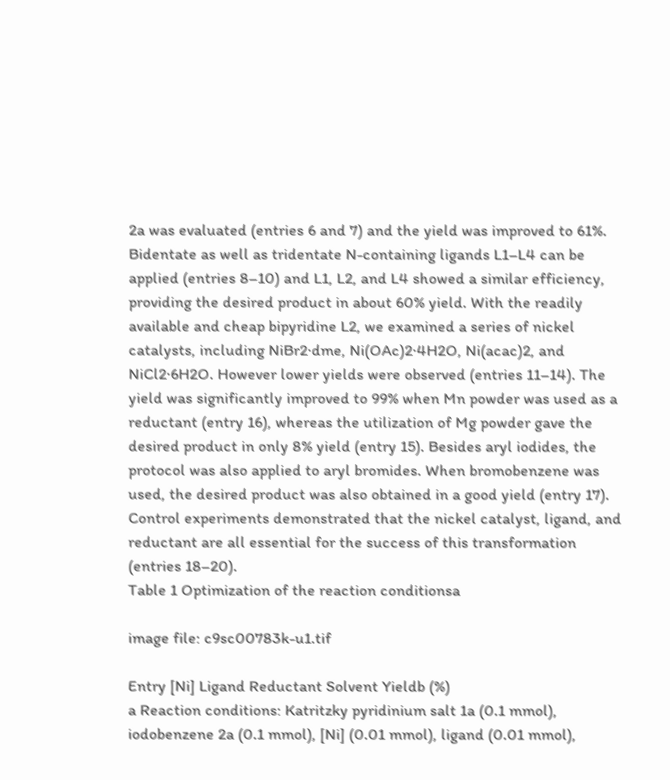2a was evaluated (entries 6 and 7) and the yield was improved to 61%. Bidentate as well as tridentate N-containing ligands L1–L4 can be applied (entries 8–10) and L1, L2, and L4 showed a similar efficiency, providing the desired product in about 60% yield. With the readily available and cheap bipyridine L2, we examined a series of nickel catalysts, including NiBr2·dme, Ni(OAc)2·4H2O, Ni(acac)2, and NiCl2·6H2O. However lower yields were observed (entries 11–14). The yield was significantly improved to 99% when Mn powder was used as a reductant (entry 16), whereas the utilization of Mg powder gave the desired product in only 8% yield (entry 15). Besides aryl iodides, the protocol was also applied to aryl bromides. When bromobenzene was used, the desired product was also obtained in a good yield (entry 17). Control experiments demonstrated that the nickel catalyst, ligand, and reductant are all essential for the success of this transformation (entries 18–20).
Table 1 Optimization of the reaction conditionsa

image file: c9sc00783k-u1.tif

Entry [Ni] Ligand Reductant Solvent Yieldb (%)
a Reaction conditions: Katritzky pyridinium salt 1a (0.1 mmol), iodobenzene 2a (0.1 mmol), [Ni] (0.01 mmol), ligand (0.01 mmol),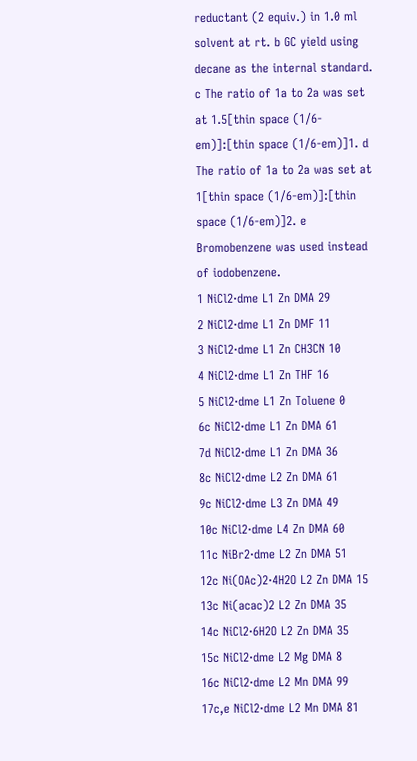reductant (2 equiv.) in 1.0 ml solvent at rt. b GC yield using decane as the internal standard. c The ratio of 1a to 2a was set at 1.5[thin space (1/6-em)]:[thin space (1/6-em)]1. d The ratio of 1a to 2a was set at 1[thin space (1/6-em)]:[thin space (1/6-em)]2. e Bromobenzene was used instead of iodobenzene.
1 NiCl2·dme L1 Zn DMA 29
2 NiCl2·dme L1 Zn DMF 11
3 NiCl2·dme L1 Zn CH3CN 10
4 NiCl2·dme L1 Zn THF 16
5 NiCl2·dme L1 Zn Toluene 0
6c NiCl2·dme L1 Zn DMA 61
7d NiCl2·dme L1 Zn DMA 36
8c NiCl2·dme L2 Zn DMA 61
9c NiCl2·dme L3 Zn DMA 49
10c NiCl2·dme L4 Zn DMA 60
11c NiBr2·dme L2 Zn DMA 51
12c Ni(OAc)2·4H2O L2 Zn DMA 15
13c Ni(acac)2 L2 Zn DMA 35
14c NiCl2·6H2O L2 Zn DMA 35
15c NiCl2·dme L2 Mg DMA 8
16c NiCl2·dme L2 Mn DMA 99
17c,e NiCl2·dme L2 Mn DMA 81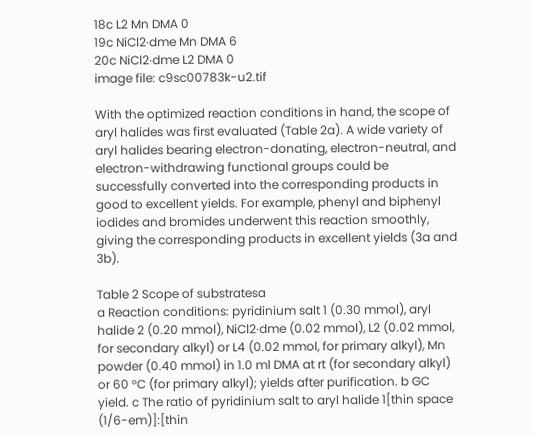18c L2 Mn DMA 0
19c NiCl2·dme Mn DMA 6
20c NiCl2·dme L2 DMA 0
image file: c9sc00783k-u2.tif

With the optimized reaction conditions in hand, the scope of aryl halides was first evaluated (Table 2a). A wide variety of aryl halides bearing electron-donating, electron-neutral, and electron-withdrawing functional groups could be successfully converted into the corresponding products in good to excellent yields. For example, phenyl and biphenyl iodides and bromides underwent this reaction smoothly, giving the corresponding products in excellent yields (3a and 3b).

Table 2 Scope of substratesa
a Reaction conditions: pyridinium salt 1 (0.30 mmol), aryl halide 2 (0.20 mmol), NiCl2·dme (0.02 mmol), L2 (0.02 mmol, for secondary alkyl) or L4 (0.02 mmol, for primary alkyl), Mn powder (0.40 mmol) in 1.0 ml DMA at rt (for secondary alkyl) or 60 °C (for primary alkyl); yields after purification. b GC yield. c The ratio of pyridinium salt to aryl halide 1[thin space (1/6-em)]:[thin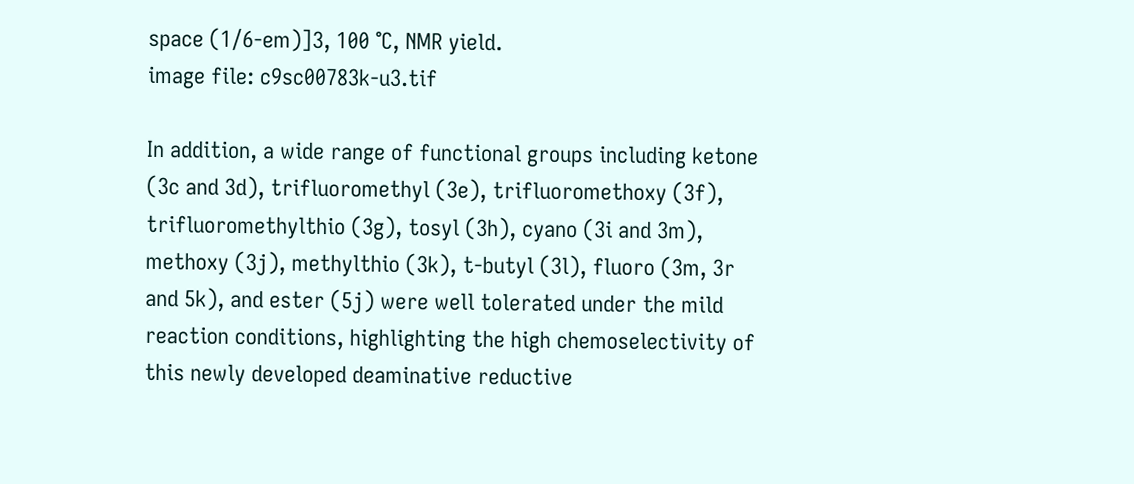space (1/6-em)]3, 100 °C, NMR yield.
image file: c9sc00783k-u3.tif

In addition, a wide range of functional groups including ketone (3c and 3d), trifluoromethyl (3e), trifluoromethoxy (3f), trifluoromethylthio (3g), tosyl (3h), cyano (3i and 3m), methoxy (3j), methylthio (3k), t-butyl (3l), fluoro (3m, 3r and 5k), and ester (5j) were well tolerated under the mild reaction conditions, highlighting the high chemoselectivity of this newly developed deaminative reductive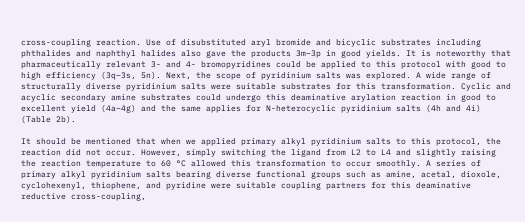cross-coupling reaction. Use of disubstituted aryl bromide and bicyclic substrates including phthalides and naphthyl halides also gave the products 3m–3p in good yields. It is noteworthy that pharmaceutically relevant 3- and 4- bromopyridines could be applied to this protocol with good to high efficiency (3q–3s, 5n). Next, the scope of pyridinium salts was explored. A wide range of structurally diverse pyridinium salts were suitable substrates for this transformation. Cyclic and acyclic secondary amine substrates could undergo this deaminative arylation reaction in good to excellent yield (4a–4g) and the same applies for N-heterocyclic pyridinium salts (4h and 4i) (Table 2b).

It should be mentioned that when we applied primary alkyl pyridinium salts to this protocol, the reaction did not occur. However, simply switching the ligand from L2 to L4 and slightly raising the reaction temperature to 60 °C allowed this transformation to occur smoothly. A series of primary alkyl pyridinium salts bearing diverse functional groups such as amine, acetal, dioxole, cyclohexenyl, thiophene, and pyridine were suitable coupling partners for this deaminative reductive cross-coupling,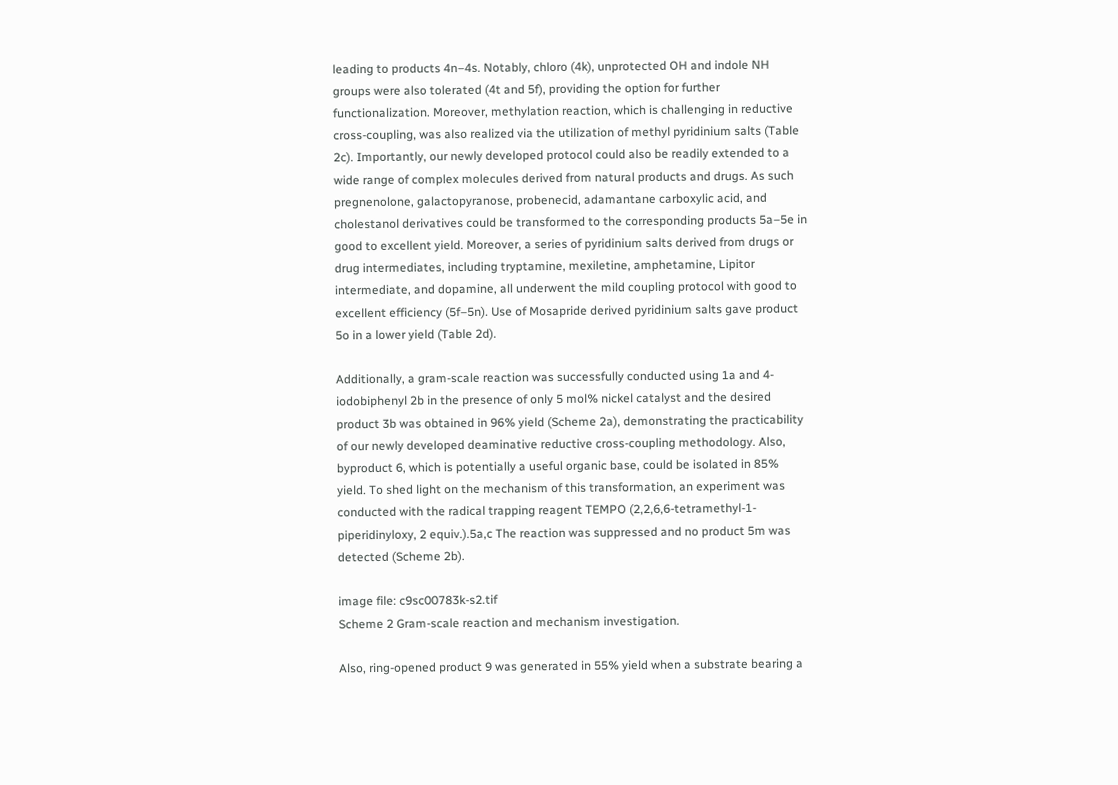leading to products 4n–4s. Notably, chloro (4k), unprotected OH and indole NH groups were also tolerated (4t and 5f), providing the option for further functionalization. Moreover, methylation reaction, which is challenging in reductive cross-coupling, was also realized via the utilization of methyl pyridinium salts (Table 2c). Importantly, our newly developed protocol could also be readily extended to a wide range of complex molecules derived from natural products and drugs. As such pregnenolone, galactopyranose, probenecid, adamantane carboxylic acid, and cholestanol derivatives could be transformed to the corresponding products 5a–5e in good to excellent yield. Moreover, a series of pyridinium salts derived from drugs or drug intermediates, including tryptamine, mexiletine, amphetamine, Lipitor intermediate, and dopamine, all underwent the mild coupling protocol with good to excellent efficiency (5f–5n). Use of Mosapride derived pyridinium salts gave product 5o in a lower yield (Table 2d).

Additionally, a gram-scale reaction was successfully conducted using 1a and 4-iodobiphenyl 2b in the presence of only 5 mol% nickel catalyst and the desired product 3b was obtained in 96% yield (Scheme 2a), demonstrating the practicability of our newly developed deaminative reductive cross-coupling methodology. Also, byproduct 6, which is potentially a useful organic base, could be isolated in 85% yield. To shed light on the mechanism of this transformation, an experiment was conducted with the radical trapping reagent TEMPO (2,2,6,6-tetramethyl-1-piperidinyloxy, 2 equiv.).5a,c The reaction was suppressed and no product 5m was detected (Scheme 2b).

image file: c9sc00783k-s2.tif
Scheme 2 Gram-scale reaction and mechanism investigation.

Also, ring-opened product 9 was generated in 55% yield when a substrate bearing a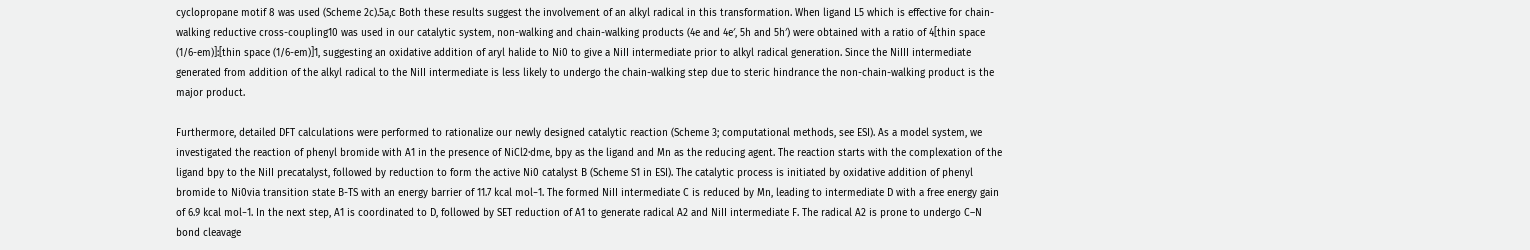cyclopropane motif 8 was used (Scheme 2c).5a,c Both these results suggest the involvement of an alkyl radical in this transformation. When ligand L5 which is effective for chain-walking reductive cross-coupling10 was used in our catalytic system, non-walking and chain-walking products (4e and 4e′, 5h and 5h′) were obtained with a ratio of 4[thin space (1/6-em)]:[thin space (1/6-em)]1, suggesting an oxidative addition of aryl halide to Ni0 to give a NiII intermediate prior to alkyl radical generation. Since the NiIII intermediate generated from addition of the alkyl radical to the NiII intermediate is less likely to undergo the chain-walking step due to steric hindrance the non-chain-walking product is the major product.

Furthermore, detailed DFT calculations were performed to rationalize our newly designed catalytic reaction (Scheme 3; computational methods, see ESI). As a model system, we investigated the reaction of phenyl bromide with A1 in the presence of NiCl2·dme, bpy as the ligand and Mn as the reducing agent. The reaction starts with the complexation of the ligand bpy to the NiII precatalyst, followed by reduction to form the active Ni0 catalyst B (Scheme S1 in ESI). The catalytic process is initiated by oxidative addition of phenyl bromide to Ni0via transition state B-TS with an energy barrier of 11.7 kcal mol−1. The formed NiII intermediate C is reduced by Mn, leading to intermediate D with a free energy gain of 6.9 kcal mol−1. In the next step, A1 is coordinated to D, followed by SET reduction of A1 to generate radical A2 and NiII intermediate F. The radical A2 is prone to undergo C–N bond cleavage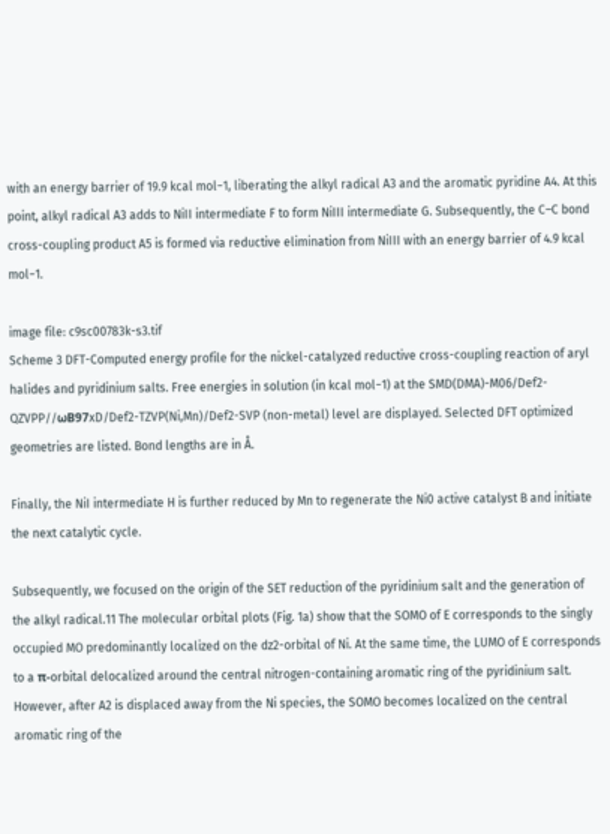with an energy barrier of 19.9 kcal mol−1, liberating the alkyl radical A3 and the aromatic pyridine A4. At this point, alkyl radical A3 adds to NiII intermediate F to form NiIII intermediate G. Subsequently, the C–C bond cross-coupling product A5 is formed via reductive elimination from NiIII with an energy barrier of 4.9 kcal mol−1.

image file: c9sc00783k-s3.tif
Scheme 3 DFT-Computed energy profile for the nickel-catalyzed reductive cross-coupling reaction of aryl halides and pyridinium salts. Free energies in solution (in kcal mol−1) at the SMD(DMA)-M06/Def2-QZVPP//ωB97xD/Def2-TZVP(Ni,Mn)/Def2-SVP (non-metal) level are displayed. Selected DFT optimized geometries are listed. Bond lengths are in Å.

Finally, the NiI intermediate H is further reduced by Mn to regenerate the Ni0 active catalyst B and initiate the next catalytic cycle.

Subsequently, we focused on the origin of the SET reduction of the pyridinium salt and the generation of the alkyl radical.11 The molecular orbital plots (Fig. 1a) show that the SOMO of E corresponds to the singly occupied MO predominantly localized on the dz2-orbital of Ni. At the same time, the LUMO of E corresponds to a π-orbital delocalized around the central nitrogen-containing aromatic ring of the pyridinium salt. However, after A2 is displaced away from the Ni species, the SOMO becomes localized on the central aromatic ring of the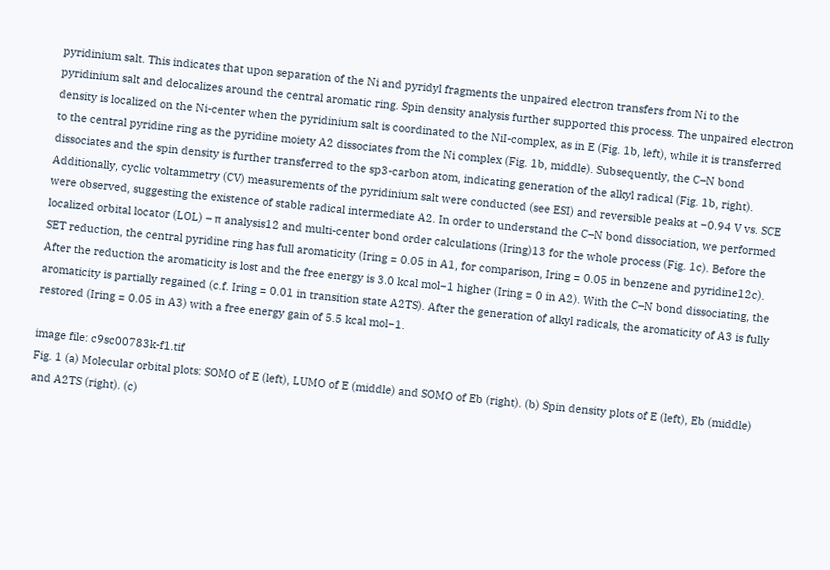pyridinium salt. This indicates that upon separation of the Ni and pyridyl fragments the unpaired electron transfers from Ni to the pyridinium salt and delocalizes around the central aromatic ring. Spin density analysis further supported this process. The unpaired electron density is localized on the Ni-center when the pyridinium salt is coordinated to the NiI-complex, as in E (Fig. 1b, left), while it is transferred to the central pyridine ring as the pyridine moiety A2 dissociates from the Ni complex (Fig. 1b, middle). Subsequently, the C–N bond dissociates and the spin density is further transferred to the sp3-carbon atom, indicating generation of the alkyl radical (Fig. 1b, right). Additionally, cyclic voltammetry (CV) measurements of the pyridinium salt were conducted (see ESI) and reversible peaks at −0.94 V vs. SCE were observed, suggesting the existence of stable radical intermediate A2. In order to understand the C–N bond dissociation, we performed localized orbital locator (LOL) – π analysis12 and multi-center bond order calculations (Iring)13 for the whole process (Fig. 1c). Before the SET reduction, the central pyridine ring has full aromaticity (Iring = 0.05 in A1, for comparison, Iring = 0.05 in benzene and pyridine12c). After the reduction the aromaticity is lost and the free energy is 3.0 kcal mol−1 higher (Iring = 0 in A2). With the C–N bond dissociating, the aromaticity is partially regained (c.f. Iring = 0.01 in transition state A2TS). After the generation of alkyl radicals, the aromaticity of A3 is fully restored (Iring = 0.05 in A3) with a free energy gain of 5.5 kcal mol−1.

image file: c9sc00783k-f1.tif
Fig. 1 (a) Molecular orbital plots: SOMO of E (left), LUMO of E (middle) and SOMO of Eb (right). (b) Spin density plots of E (left), Eb (middle) and A2TS (right). (c)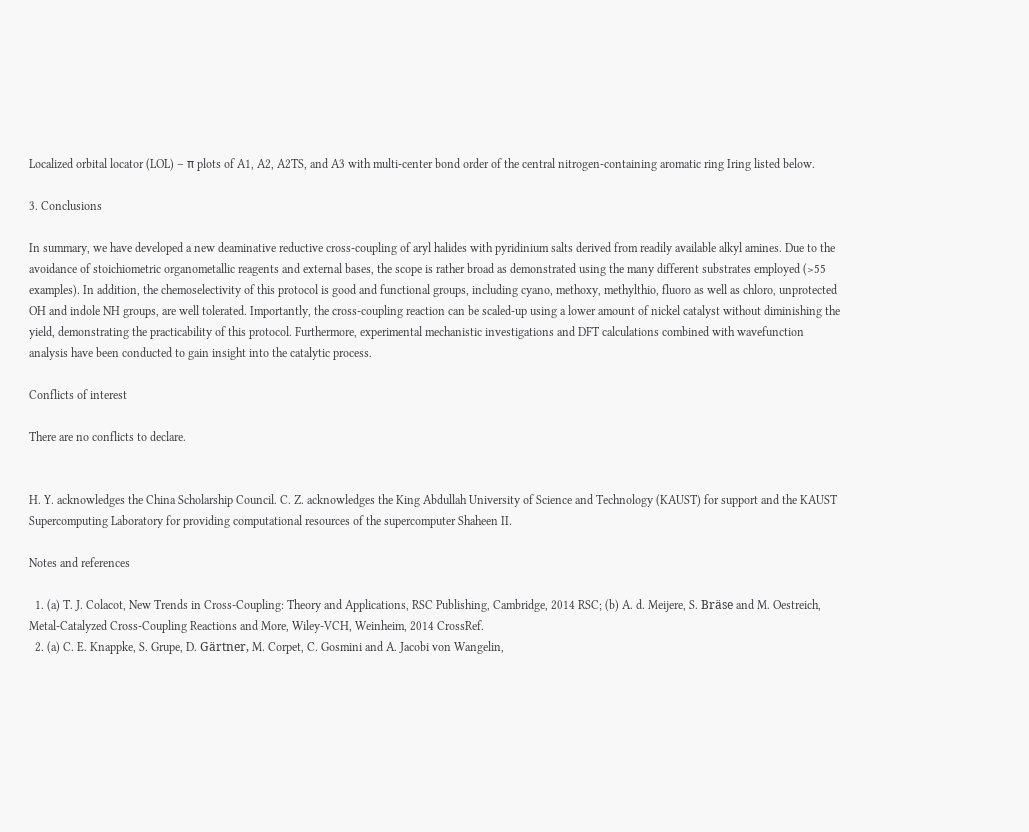Localized orbital locator (LOL) – π plots of A1, A2, A2TS, and A3 with multi-center bond order of the central nitrogen-containing aromatic ring Iring listed below.

3. Conclusions

In summary, we have developed a new deaminative reductive cross-coupling of aryl halides with pyridinium salts derived from readily available alkyl amines. Due to the avoidance of stoichiometric organometallic reagents and external bases, the scope is rather broad as demonstrated using the many different substrates employed (>55 examples). In addition, the chemoselectivity of this protocol is good and functional groups, including cyano, methoxy, methylthio, fluoro as well as chloro, unprotected OH and indole NH groups, are well tolerated. Importantly, the cross-coupling reaction can be scaled-up using a lower amount of nickel catalyst without diminishing the yield, demonstrating the practicability of this protocol. Furthermore, experimental mechanistic investigations and DFT calculations combined with wavefunction analysis have been conducted to gain insight into the catalytic process.

Conflicts of interest

There are no conflicts to declare.


H. Y. acknowledges the China Scholarship Council. C. Z. acknowledges the King Abdullah University of Science and Technology (KAUST) for support and the KAUST Supercomputing Laboratory for providing computational resources of the supercomputer Shaheen II.

Notes and references

  1. (a) T. J. Colacot, New Trends in Cross-Coupling: Theory and Applications, RSC Publishing, Cambridge, 2014 RSC; (b) A. d. Meijere, S. Bräse and M. Oestreich, Metal-Catalyzed Cross-Coupling Reactions and More, Wiley-VCH, Weinheim, 2014 CrossRef.
  2. (a) C. E. Knappke, S. Grupe, D. Gärtner, M. Corpet, C. Gosmini and A. Jacobi von Wangelin,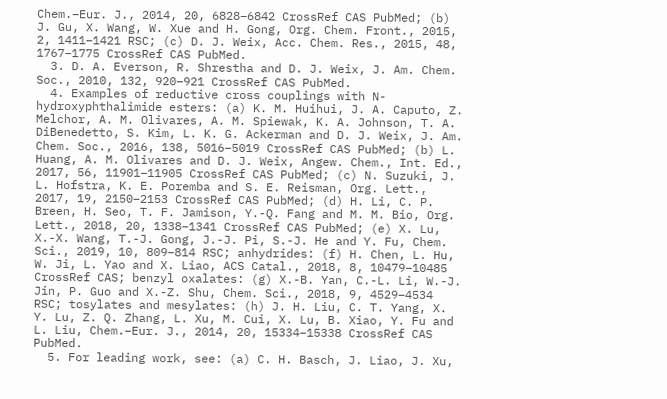Chem.–Eur. J., 2014, 20, 6828–6842 CrossRef CAS PubMed; (b) J. Gu, X. Wang, W. Xue and H. Gong, Org. Chem. Front., 2015, 2, 1411–1421 RSC; (c) D. J. Weix, Acc. Chem. Res., 2015, 48, 1767–1775 CrossRef CAS PubMed.
  3. D. A. Everson, R. Shrestha and D. J. Weix, J. Am. Chem. Soc., 2010, 132, 920–921 CrossRef CAS PubMed.
  4. Examples of reductive cross couplings with N-hydroxyphthalimide esters: (a) K. M. Huihui, J. A. Caputo, Z. Melchor, A. M. Olivares, A. M. Spiewak, K. A. Johnson, T. A. DiBenedetto, S. Kim, L. K. G. Ackerman and D. J. Weix, J. Am. Chem. Soc., 2016, 138, 5016–5019 CrossRef CAS PubMed; (b) L. Huang, A. M. Olivares and D. J. Weix, Angew. Chem., Int. Ed., 2017, 56, 11901–11905 CrossRef CAS PubMed; (c) N. Suzuki, J. L. Hofstra, K. E. Poremba and S. E. Reisman, Org. Lett., 2017, 19, 2150–2153 CrossRef CAS PubMed; (d) H. Li, C. P. Breen, H. Seo, T. F. Jamison, Y.-Q. Fang and M. M. Bio, Org. Lett., 2018, 20, 1338–1341 CrossRef CAS PubMed; (e) X. Lu, X.-X. Wang, T.-J. Gong, J.-J. Pi, S.-J. He and Y. Fu, Chem. Sci., 2019, 10, 809–814 RSC; anhydrides: (f) H. Chen, L. Hu, W. Ji, L. Yao and X. Liao, ACS Catal., 2018, 8, 10479–10485 CrossRef CAS; benzyl oxalates: (g) X.-B. Yan, C.-L. Li, W.-J. Jin, P. Guo and X.-Z. Shu, Chem. Sci., 2018, 9, 4529–4534 RSC; tosylates and mesylates: (h) J. H. Liu, C. T. Yang, X. Y. Lu, Z. Q. Zhang, L. Xu, M. Cui, X. Lu, B. Xiao, Y. Fu and L. Liu, Chem.–Eur. J., 2014, 20, 15334–15338 CrossRef CAS PubMed.
  5. For leading work, see: (a) C. H. Basch, J. Liao, J. Xu,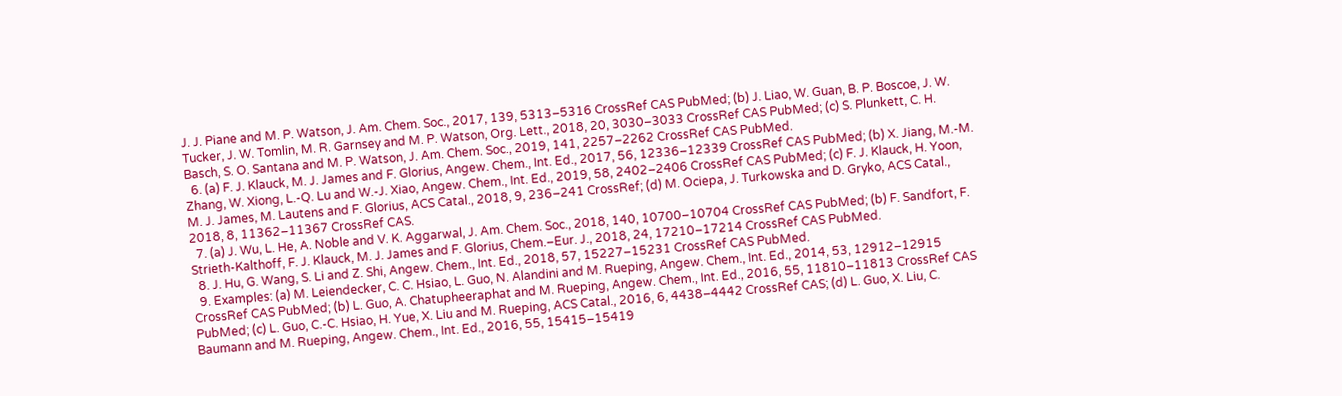J. J. Piane and M. P. Watson, J. Am. Chem. Soc., 2017, 139, 5313–5316 CrossRef CAS PubMed; (b) J. Liao, W. Guan, B. P. Boscoe, J. W. Tucker, J. W. Tomlin, M. R. Garnsey and M. P. Watson, Org. Lett., 2018, 20, 3030–3033 CrossRef CAS PubMed; (c) S. Plunkett, C. H. Basch, S. O. Santana and M. P. Watson, J. Am. Chem. Soc., 2019, 141, 2257–2262 CrossRef CAS PubMed.
  6. (a) F. J. Klauck, M. J. James and F. Glorius, Angew. Chem., Int. Ed., 2017, 56, 12336–12339 CrossRef CAS PubMed; (b) X. Jiang, M.-M. Zhang, W. Xiong, L.-Q. Lu and W.-J. Xiao, Angew. Chem., Int. Ed., 2019, 58, 2402–2406 CrossRef CAS PubMed; (c) F. J. Klauck, H. Yoon, M. J. James, M. Lautens and F. Glorius, ACS Catal., 2018, 9, 236–241 CrossRef; (d) M. Ociepa, J. Turkowska and D. Gryko, ACS Catal., 2018, 8, 11362–11367 CrossRef CAS.
  7. (a) J. Wu, L. He, A. Noble and V. K. Aggarwal, J. Am. Chem. Soc., 2018, 140, 10700–10704 CrossRef CAS PubMed; (b) F. Sandfort, F. Strieth-Kalthoff, F. J. Klauck, M. J. James and F. Glorius, Chem.–Eur. J., 2018, 24, 17210–17214 CrossRef CAS PubMed.
  8. J. Hu, G. Wang, S. Li and Z. Shi, Angew. Chem., Int. Ed., 2018, 57, 15227–15231 CrossRef CAS PubMed.
  9. Examples: (a) M. Leiendecker, C. C. Hsiao, L. Guo, N. Alandini and M. Rueping, Angew. Chem., Int. Ed., 2014, 53, 12912–12915 CrossRef CAS PubMed; (b) L. Guo, A. Chatupheeraphat and M. Rueping, Angew. Chem., Int. Ed., 2016, 55, 11810–11813 CrossRef CAS PubMed; (c) L. Guo, C.-C. Hsiao, H. Yue, X. Liu and M. Rueping, ACS Catal., 2016, 6, 4438–4442 CrossRef CAS; (d) L. Guo, X. Liu, C. Baumann and M. Rueping, Angew. Chem., Int. Ed., 2016, 55, 15415–15419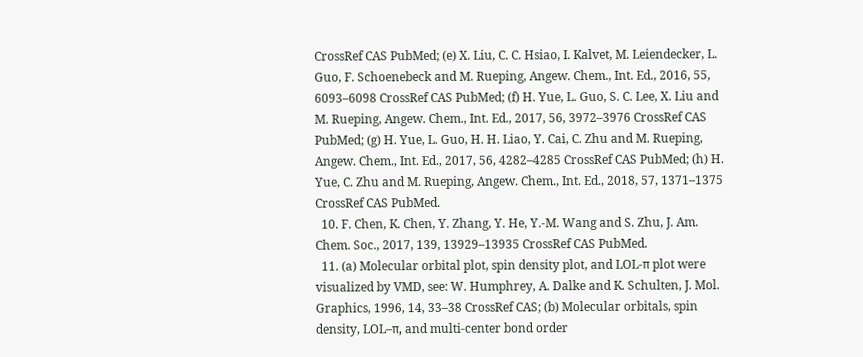CrossRef CAS PubMed; (e) X. Liu, C. C. Hsiao, I. Kalvet, M. Leiendecker, L. Guo, F. Schoenebeck and M. Rueping, Angew. Chem., Int. Ed., 2016, 55, 6093–6098 CrossRef CAS PubMed; (f) H. Yue, L. Guo, S. C. Lee, X. Liu and M. Rueping, Angew. Chem., Int. Ed., 2017, 56, 3972–3976 CrossRef CAS PubMed; (g) H. Yue, L. Guo, H. H. Liao, Y. Cai, C. Zhu and M. Rueping, Angew. Chem., Int. Ed., 2017, 56, 4282–4285 CrossRef CAS PubMed; (h) H. Yue, C. Zhu and M. Rueping, Angew. Chem., Int. Ed., 2018, 57, 1371–1375 CrossRef CAS PubMed.
  10. F. Chen, K. Chen, Y. Zhang, Y. He, Y.-M. Wang and S. Zhu, J. Am. Chem. Soc., 2017, 139, 13929–13935 CrossRef CAS PubMed.
  11. (a) Molecular orbital plot, spin density plot, and LOL-π plot were visualized by VMD, see: W. Humphrey, A. Dalke and K. Schulten, J. Mol. Graphics, 1996, 14, 33–38 CrossRef CAS; (b) Molecular orbitals, spin density, LOL–π, and multi-center bond order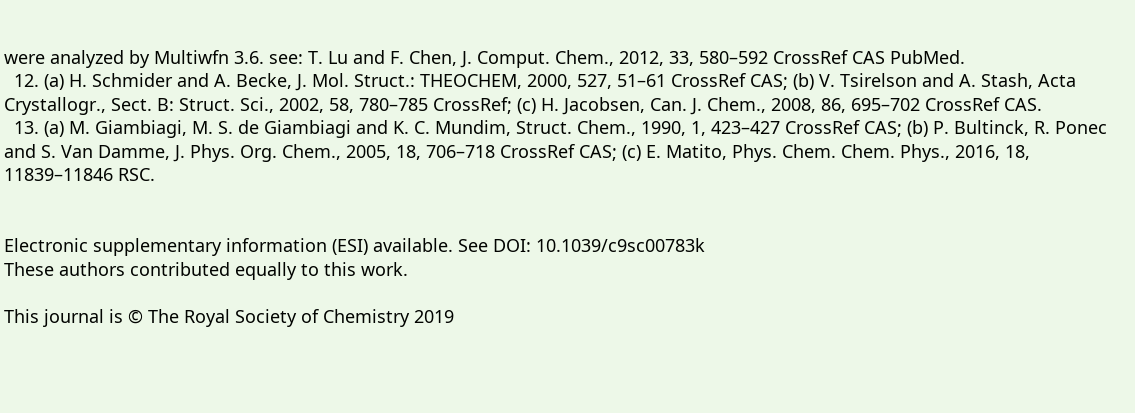were analyzed by Multiwfn 3.6. see: T. Lu and F. Chen, J. Comput. Chem., 2012, 33, 580–592 CrossRef CAS PubMed.
  12. (a) H. Schmider and A. Becke, J. Mol. Struct.: THEOCHEM, 2000, 527, 51–61 CrossRef CAS; (b) V. Tsirelson and A. Stash, Acta Crystallogr., Sect. B: Struct. Sci., 2002, 58, 780–785 CrossRef; (c) H. Jacobsen, Can. J. Chem., 2008, 86, 695–702 CrossRef CAS.
  13. (a) M. Giambiagi, M. S. de Giambiagi and K. C. Mundim, Struct. Chem., 1990, 1, 423–427 CrossRef CAS; (b) P. Bultinck, R. Ponec and S. Van Damme, J. Phys. Org. Chem., 2005, 18, 706–718 CrossRef CAS; (c) E. Matito, Phys. Chem. Chem. Phys., 2016, 18, 11839–11846 RSC.


Electronic supplementary information (ESI) available. See DOI: 10.1039/c9sc00783k
These authors contributed equally to this work.

This journal is © The Royal Society of Chemistry 2019